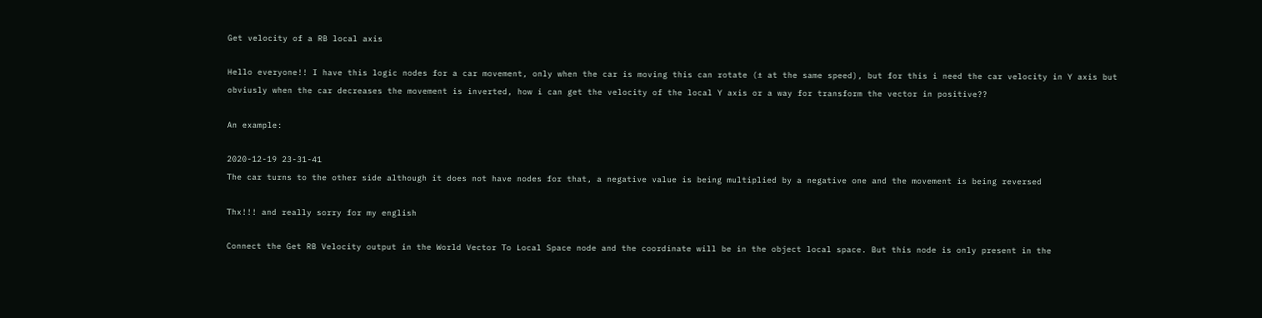Get velocity of a RB local axis

Hello everyone!! I have this logic nodes for a car movement, only when the car is moving this can rotate (± at the same speed), but for this i need the car velocity in Y axis but obviusly when the car decreases the movement is inverted, how i can get the velocity of the local Y axis or a way for transform the vector in positive??

An example:

2020-12-19 23-31-41
The car turns to the other side although it does not have nodes for that, a negative value is being multiplied by a negative one and the movement is being reversed

Thx!!! and really sorry for my english

Connect the Get RB Velocity output in the World Vector To Local Space node and the coordinate will be in the object local space. But this node is only present in the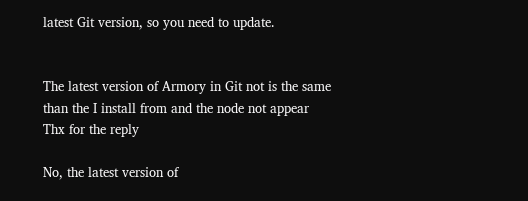latest Git version, so you need to update.


The latest version of Armory in Git not is the same than the I install from and the node not appear
Thx for the reply

No, the latest version of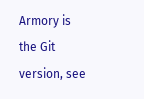Armory is the Git version, see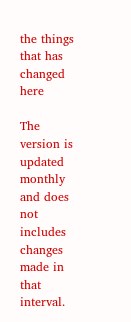the things that has changed here

The version is updated monthly and does not includes changes made in that interval.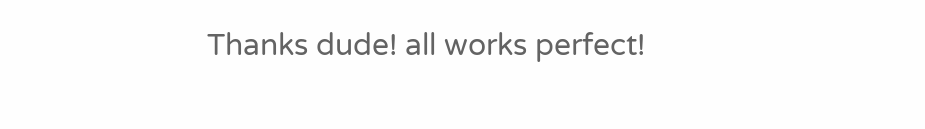Thanks dude! all works perfect!